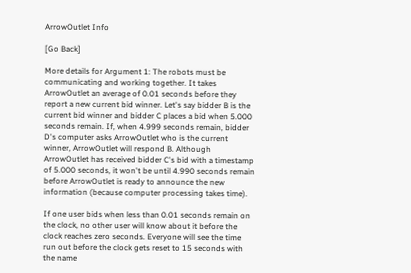ArrowOutlet Info

[Go Back]

More details for Argument 1: The robots must be communicating and working together. It takes ArrowOutlet an average of 0.01 seconds before they report a new current bid winner. Let's say bidder B is the current bid winner and bidder C places a bid when 5.000 seconds remain. If, when 4.999 seconds remain, bidder D's computer asks ArrowOutlet who is the current winner, ArrowOutlet will respond B. Although ArrowOutlet has received bidder C's bid with a timestamp of 5.000 seconds, it won't be until 4.990 seconds remain before ArrowOutlet is ready to announce the new information (because computer processing takes time).

If one user bids when less than 0.01 seconds remain on the clock, no other user will know about it before the clock reaches zero seconds. Everyone will see the time run out before the clock gets reset to 15 seconds with the name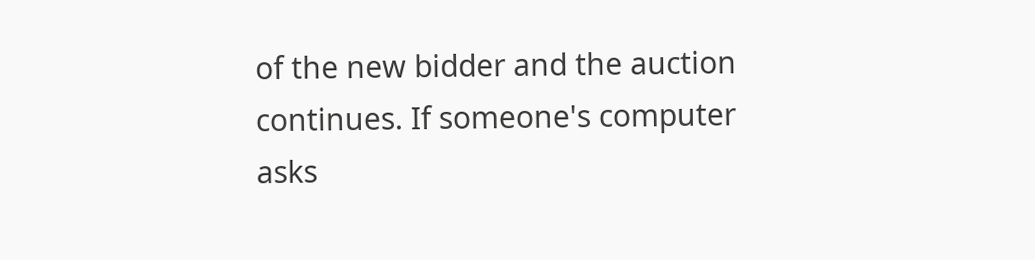of the new bidder and the auction continues. If someone's computer asks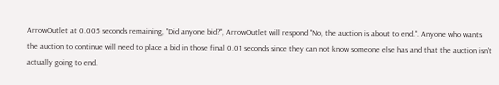ArrowOutlet at 0.005 seconds remaining, "Did anyone bid?", ArrowOutlet will respond "No, the auction is about to end.". Anyone who wants the auction to continue will need to place a bid in those final 0.01 seconds since they can not know someone else has and that the auction isn't actually going to end.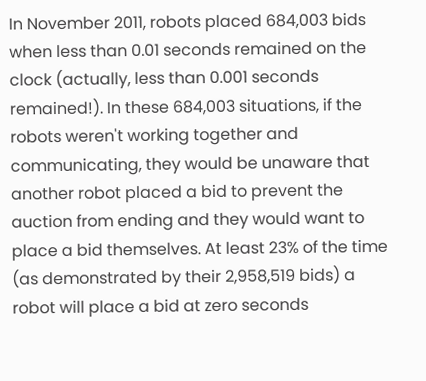In November 2011, robots placed 684,003 bids when less than 0.01 seconds remained on the clock (actually, less than 0.001 seconds remained!). In these 684,003 situations, if the robots weren't working together and communicating, they would be unaware that another robot placed a bid to prevent the auction from ending and they would want to place a bid themselves. At least 23% of the time (as demonstrated by their 2,958,519 bids) a robot will place a bid at zero seconds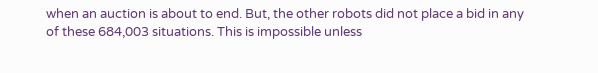when an auction is about to end. But, the other robots did not place a bid in any of these 684,003 situations. This is impossible unless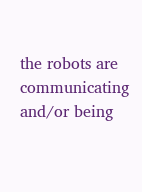the robots are communicating and/or being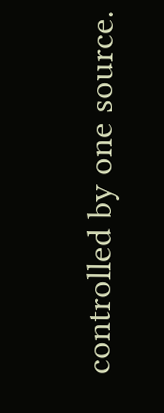controlled by one source.